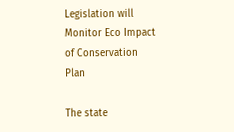Legislation will Monitor Eco Impact of Conservation Plan

The state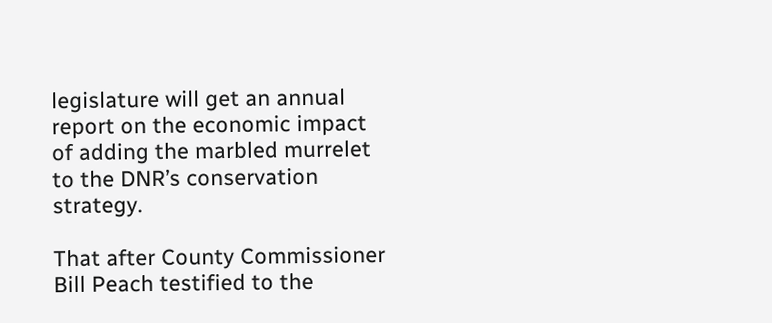legislature will get an annual report on the economic impact of adding the marbled murrelet to the DNR’s conservation strategy.

That after County Commissioner Bill Peach testified to the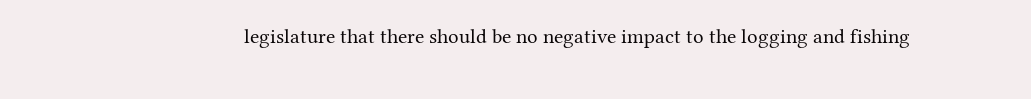legislature that there should be no negative impact to the logging and fishing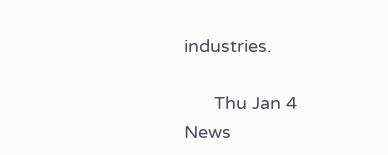industries.

      Thu Jan 4 News